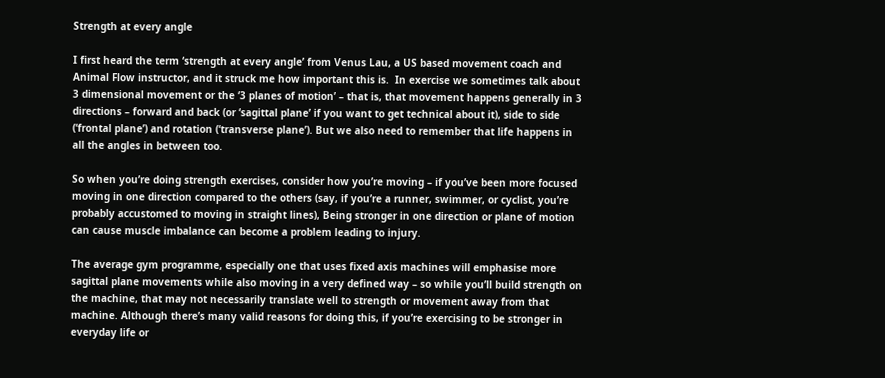Strength at every angle

I first heard the term ‘strength at every angle’ from Venus Lau, a US based movement coach and Animal Flow instructor, and it struck me how important this is.  In exercise we sometimes talk about 3 dimensional movement or the ‘3 planes of motion’ – that is, that movement happens generally in 3 directions – forward and back (or ‘sagittal plane’ if you want to get technical about it), side to side (‘frontal plane’) and rotation (‘transverse plane’). But we also need to remember that life happens in all the angles in between too.

So when you’re doing strength exercises, consider how you’re moving – if you’ve been more focused moving in one direction compared to the others (say, if you’re a runner, swimmer, or cyclist, you’re probably accustomed to moving in straight lines), Being stronger in one direction or plane of motion can cause muscle imbalance can become a problem leading to injury.

The average gym programme, especially one that uses fixed axis machines will emphasise more sagittal plane movements while also moving in a very defined way – so while you’ll build strength on the machine, that may not necessarily translate well to strength or movement away from that machine. Although there’s many valid reasons for doing this, if you’re exercising to be stronger in everyday life or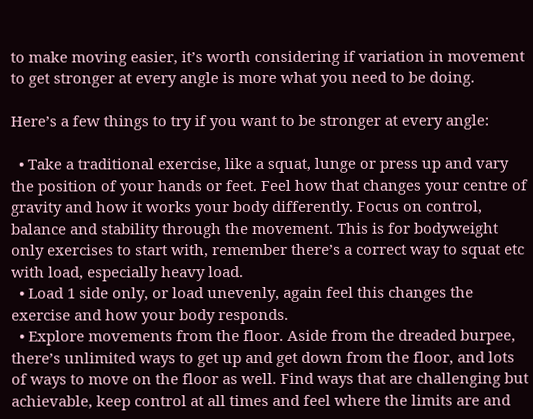to make moving easier, it’s worth considering if variation in movement to get stronger at every angle is more what you need to be doing.

Here’s a few things to try if you want to be stronger at every angle:

  • Take a traditional exercise, like a squat, lunge or press up and vary the position of your hands or feet. Feel how that changes your centre of gravity and how it works your body differently. Focus on control, balance and stability through the movement. This is for bodyweight only exercises to start with, remember there’s a correct way to squat etc with load, especially heavy load.
  • Load 1 side only, or load unevenly, again feel this changes the exercise and how your body responds.
  • Explore movements from the floor. Aside from the dreaded burpee, there’s unlimited ways to get up and get down from the floor, and lots of ways to move on the floor as well. Find ways that are challenging but achievable, keep control at all times and feel where the limits are and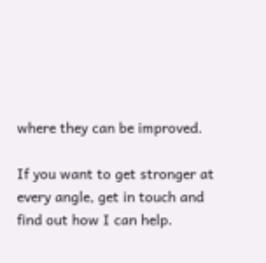where they can be improved.

If you want to get stronger at every angle, get in touch and find out how I can help.